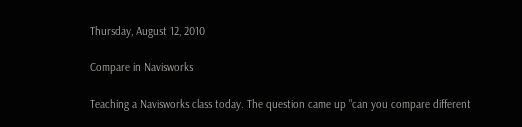Thursday, August 12, 2010

Compare in Navisworks

Teaching a Navisworks class today. The question came up "can you compare different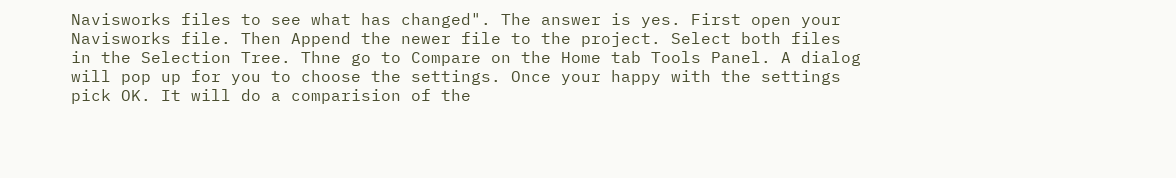Navisworks files to see what has changed". The answer is yes. First open your Navisworks file. Then Append the newer file to the project. Select both files in the Selection Tree. Thne go to Compare on the Home tab Tools Panel. A dialog will pop up for you to choose the settings. Once your happy with the settings pick OK. It will do a comparision of the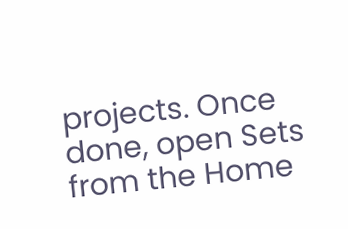projects. Once done, open Sets from the Home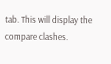tab. This will display the compare clashes.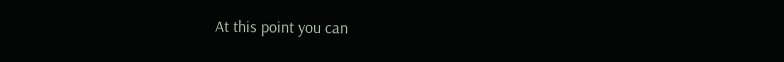At this point you can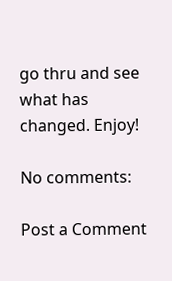go thru and see what has changed. Enjoy!

No comments:

Post a Comment